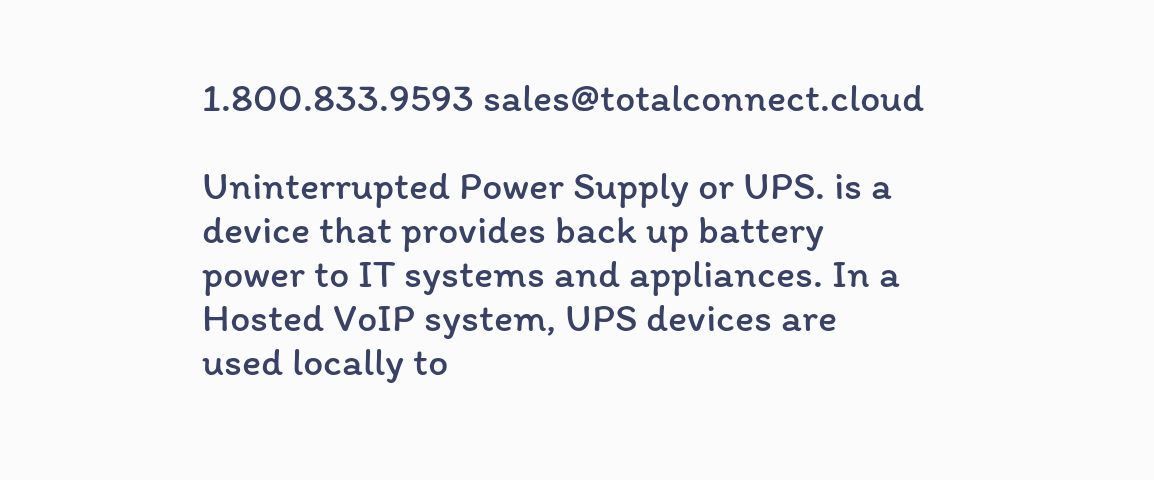1.800.833.9593 sales@totalconnect.cloud

Uninterrupted Power Supply or UPS. is a device that provides back up battery power to IT systems and appliances. In a Hosted VoIP system, UPS devices are used locally to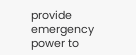provide emergency power to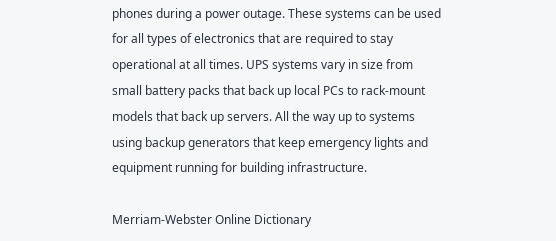phones during a power outage. These systems can be used for all types of electronics that are required to stay operational at all times. UPS systems vary in size from small battery packs that back up local PCs to rack-mount models that back up servers. All the way up to systems using backup generators that keep emergency lights and equipment running for building infrastructure.

Merriam-Webster Online Dictionary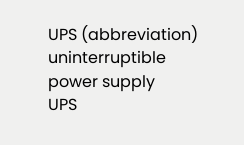UPS (abbreviation)
uninterruptible power supply
UPS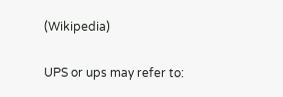(Wikipedia)

UPS or ups may refer to: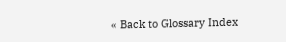« Back to Glossary Index